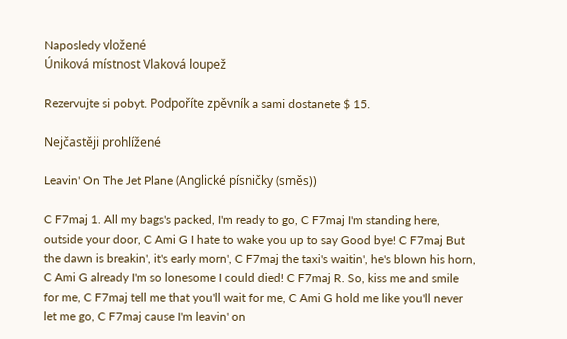Naposledy vložené
Úniková místnost Vlaková loupež

Rezervujte si pobyt. Podpoříte zpěvník a sami dostanete $ 15.

Nejčastěji prohlížené

Leavin' On The Jet Plane (Anglické písničky (směs))

C F7maj 1. All my bags's packed, I'm ready to go, C F7maj I'm standing here, outside your door, C Ami G I hate to wake you up to say Good bye! C F7maj But the dawn is breakin', it's early morn', C F7maj the taxi's waitin', he's blown his horn, C Ami G already I'm so lonesome I could died! C F7maj R. So, kiss me and smile for me, C F7maj tell me that you'll wait for me, C Ami G hold me like you'll never let me go, C F7maj cause I'm leavin' on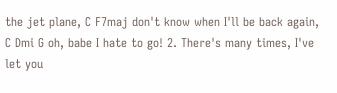the jet plane, C F7maj don't know when I'll be back again, C Dmi G oh, babe I hate to go! 2. There's many times, I've let you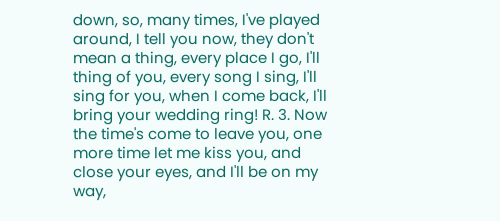down, so, many times, I've played around, I tell you now, they don't mean a thing, every place I go, I'll thing of you, every song I sing, I'll sing for you, when I come back, I'll bring your wedding ring! R. 3. Now the time's come to leave you, one more time let me kiss you, and close your eyes, and I'll be on my way,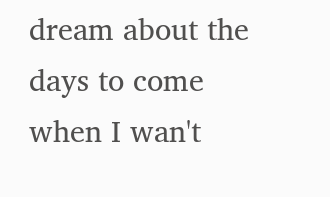dream about the days to come when I wan't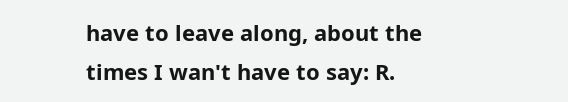have to leave along, about the times I wan't have to say: R.